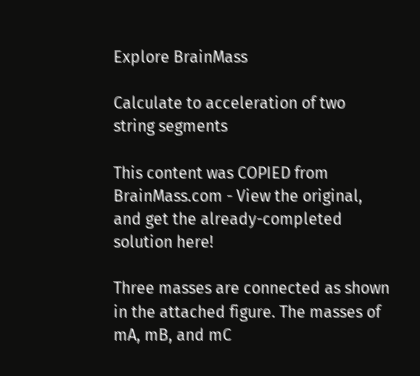Explore BrainMass

Calculate to acceleration of two string segments

This content was COPIED from BrainMass.com - View the original, and get the already-completed solution here!

Three masses are connected as shown in the attached figure. The masses of mA, mB, and mC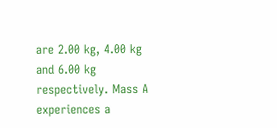are 2.00 kg, 4.00 kg and 6.00 kg respectively. Mass A experiences a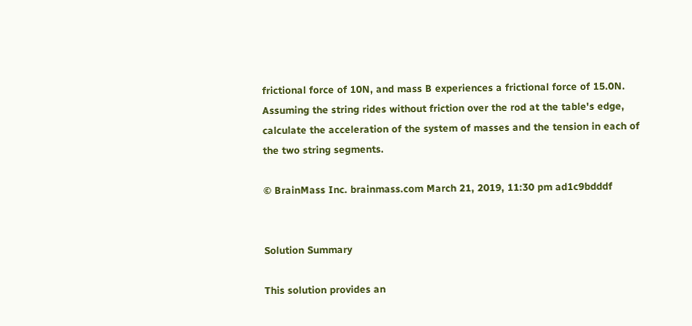frictional force of 10N, and mass B experiences a frictional force of 15.0N. Assuming the string rides without friction over the rod at the table's edge, calculate the acceleration of the system of masses and the tension in each of the two string segments.

© BrainMass Inc. brainmass.com March 21, 2019, 11:30 pm ad1c9bdddf


Solution Summary

This solution provides an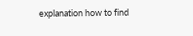explanation how to find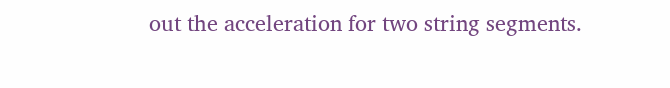out the acceleration for two string segments.